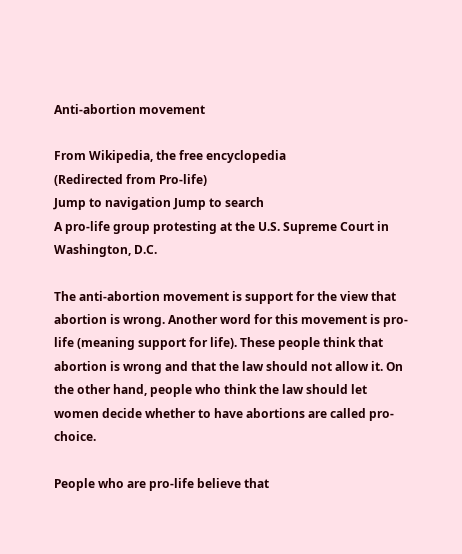Anti-abortion movement

From Wikipedia, the free encyclopedia
(Redirected from Pro-life)
Jump to navigation Jump to search
A pro-life group protesting at the U.S. Supreme Court in Washington, D.C.

The anti-abortion movement is support for the view that abortion is wrong. Another word for this movement is pro-life (meaning support for life). These people think that abortion is wrong and that the law should not allow it. On the other hand, people who think the law should let women decide whether to have abortions are called pro-choice.

People who are pro-life believe that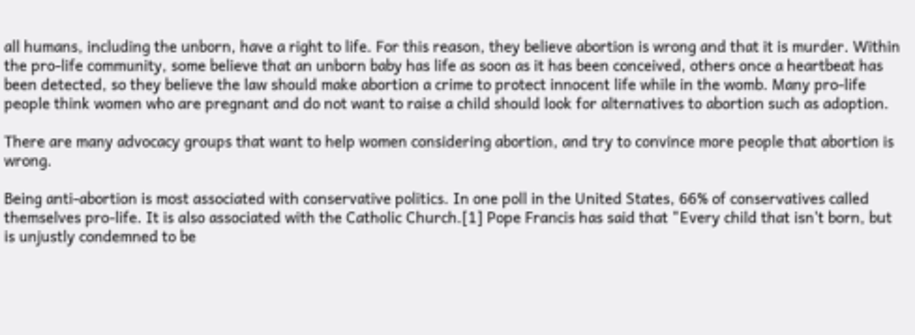all humans, including the unborn, have a right to life. For this reason, they believe abortion is wrong and that it is murder. Within the pro-life community, some believe that an unborn baby has life as soon as it has been conceived, others once a heartbeat has been detected, so they believe the law should make abortion a crime to protect innocent life while in the womb. Many pro-life people think women who are pregnant and do not want to raise a child should look for alternatives to abortion such as adoption.

There are many advocacy groups that want to help women considering abortion, and try to convince more people that abortion is wrong.

Being anti-abortion is most associated with conservative politics. In one poll in the United States, 66% of conservatives called themselves pro-life. It is also associated with the Catholic Church.[1] Pope Francis has said that "Every child that isn't born, but is unjustly condemned to be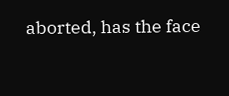aborted, has the face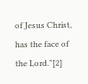of Jesus Christ, has the face of the Lord."[2]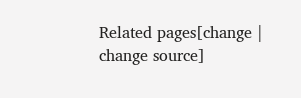Related pages[change | change source]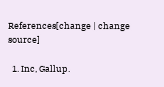References[change | change source]

  1. Inc, Gallup.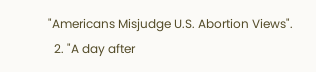"Americans Misjudge U.S. Abortion Views".
  2. "A day after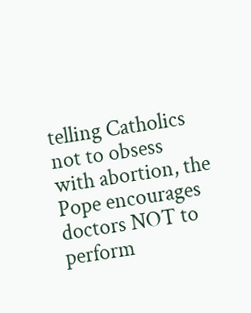telling Catholics not to obsess with abortion, the Pope encourages doctors NOT to perform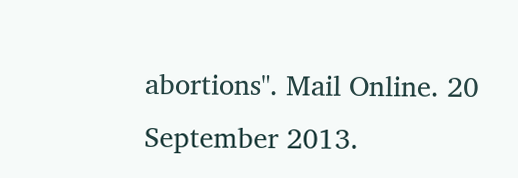abortions". Mail Online. 20 September 2013.